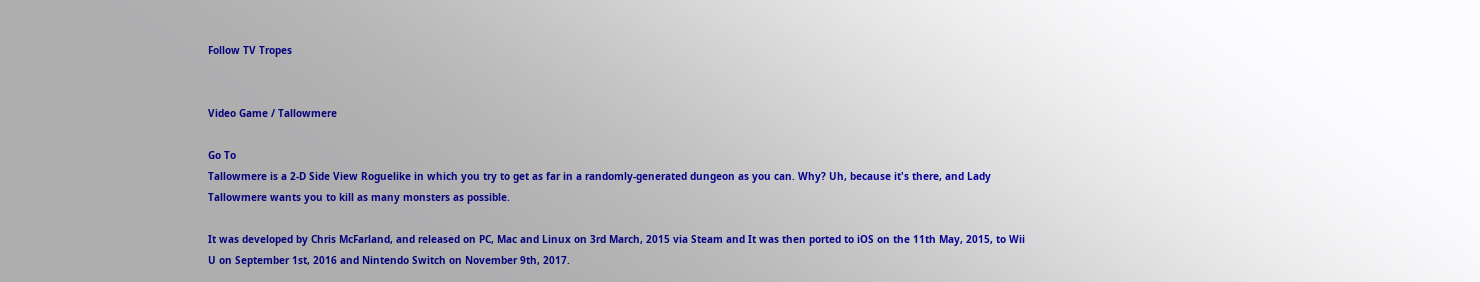Follow TV Tropes


Video Game / Tallowmere

Go To
Tallowmere is a 2-D Side View Roguelike in which you try to get as far in a randomly-generated dungeon as you can. Why? Uh, because it's there, and Lady Tallowmere wants you to kill as many monsters as possible.

It was developed by Chris McFarland, and released on PC, Mac and Linux on 3rd March, 2015 via Steam and It was then ported to iOS on the 11th May, 2015, to Wii U on September 1st, 2016 and Nintendo Switch on November 9th, 2017.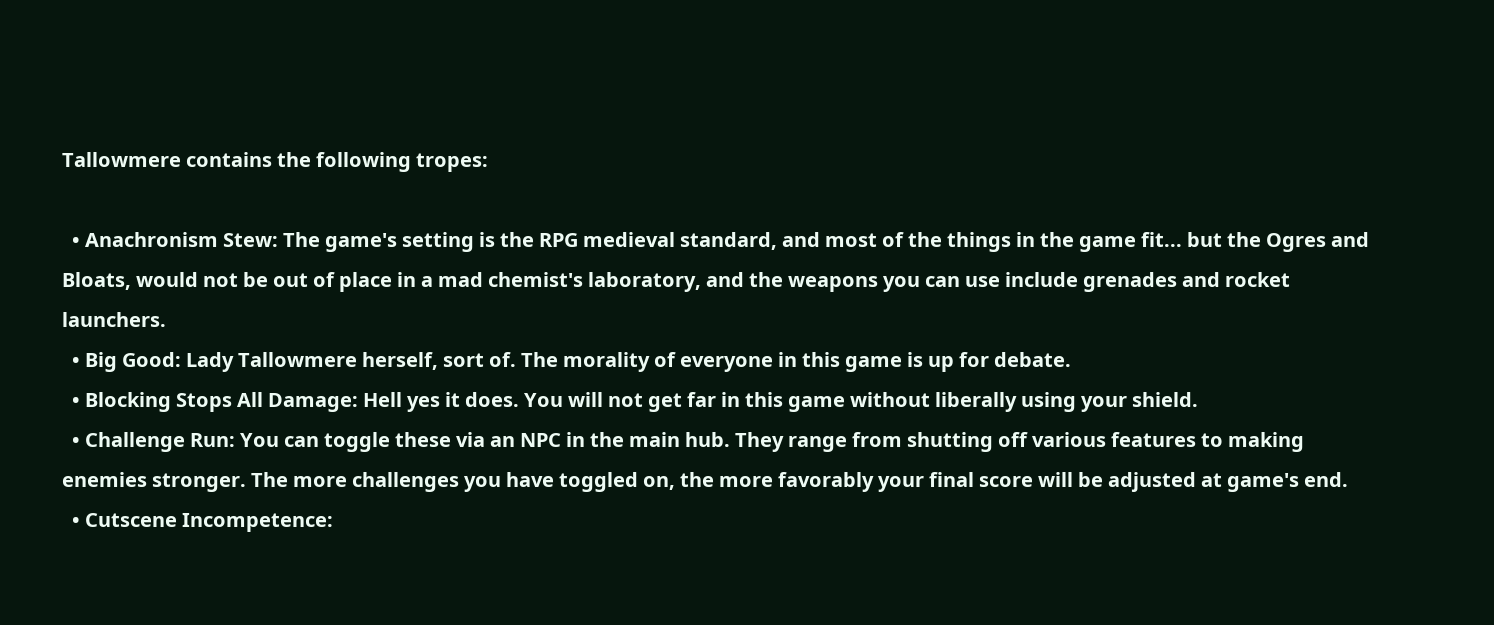Tallowmere contains the following tropes:

  • Anachronism Stew: The game's setting is the RPG medieval standard, and most of the things in the game fit... but the Ogres and Bloats, would not be out of place in a mad chemist's laboratory, and the weapons you can use include grenades and rocket launchers.
  • Big Good: Lady Tallowmere herself, sort of. The morality of everyone in this game is up for debate.
  • Blocking Stops All Damage: Hell yes it does. You will not get far in this game without liberally using your shield.
  • Challenge Run: You can toggle these via an NPC in the main hub. They range from shutting off various features to making enemies stronger. The more challenges you have toggled on, the more favorably your final score will be adjusted at game's end.
  • Cutscene Incompetence: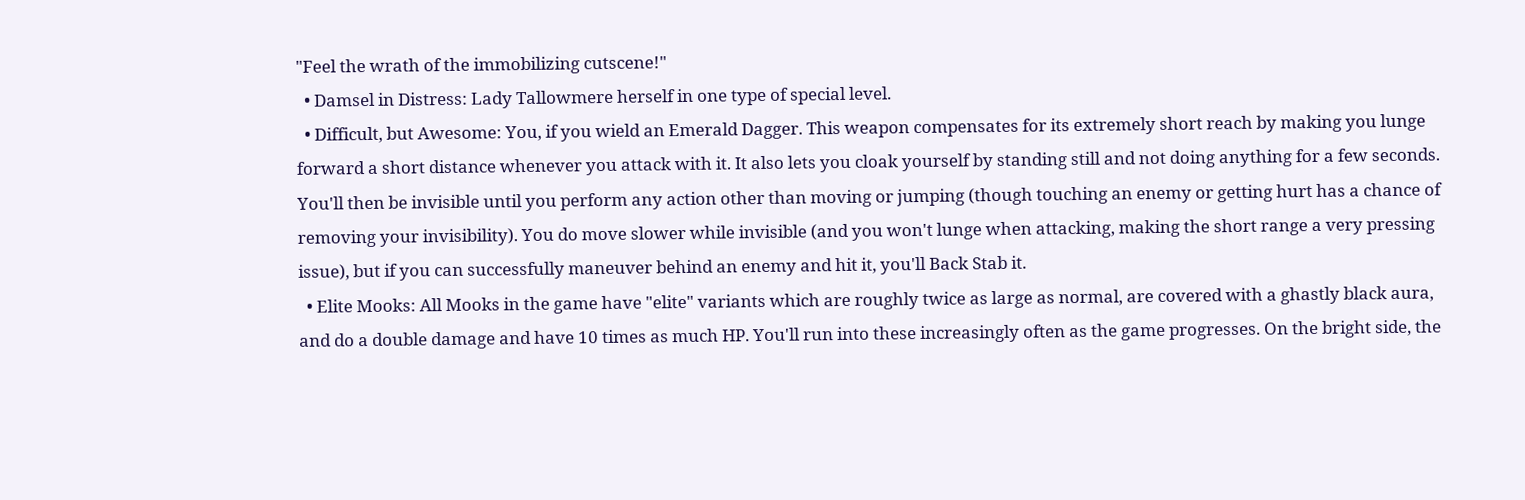"Feel the wrath of the immobilizing cutscene!"
  • Damsel in Distress: Lady Tallowmere herself in one type of special level.
  • Difficult, but Awesome: You, if you wield an Emerald Dagger. This weapon compensates for its extremely short reach by making you lunge forward a short distance whenever you attack with it. It also lets you cloak yourself by standing still and not doing anything for a few seconds. You'll then be invisible until you perform any action other than moving or jumping (though touching an enemy or getting hurt has a chance of removing your invisibility). You do move slower while invisible (and you won't lunge when attacking, making the short range a very pressing issue), but if you can successfully maneuver behind an enemy and hit it, you'll Back Stab it.
  • Elite Mooks: All Mooks in the game have "elite" variants which are roughly twice as large as normal, are covered with a ghastly black aura, and do a double damage and have 10 times as much HP. You'll run into these increasingly often as the game progresses. On the bright side, the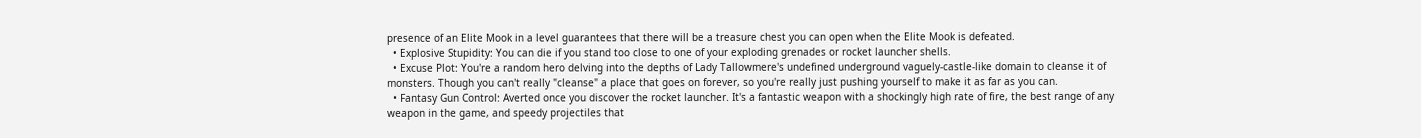presence of an Elite Mook in a level guarantees that there will be a treasure chest you can open when the Elite Mook is defeated.
  • Explosive Stupidity: You can die if you stand too close to one of your exploding grenades or rocket launcher shells.
  • Excuse Plot: You're a random hero delving into the depths of Lady Tallowmere's undefined underground vaguely-castle-like domain to cleanse it of monsters. Though you can't really "cleanse" a place that goes on forever, so you're really just pushing yourself to make it as far as you can.
  • Fantasy Gun Control: Averted once you discover the rocket launcher. It's a fantastic weapon with a shockingly high rate of fire, the best range of any weapon in the game, and speedy projectiles that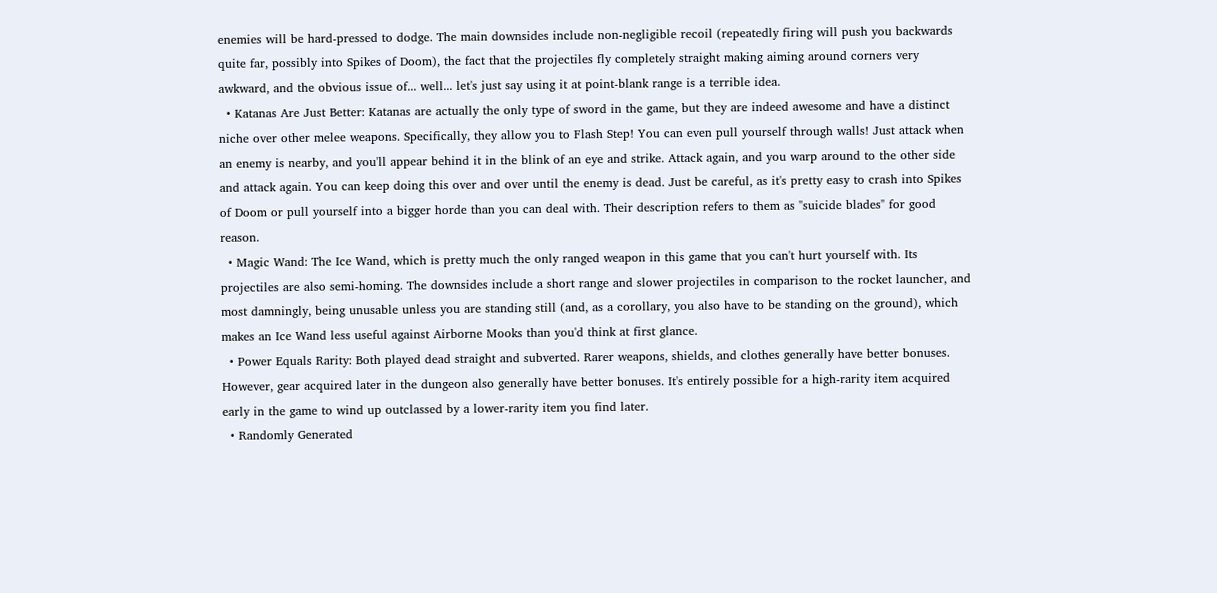enemies will be hard-pressed to dodge. The main downsides include non-negligible recoil (repeatedly firing will push you backwards quite far, possibly into Spikes of Doom), the fact that the projectiles fly completely straight making aiming around corners very awkward, and the obvious issue of... well... let's just say using it at point-blank range is a terrible idea.
  • Katanas Are Just Better: Katanas are actually the only type of sword in the game, but they are indeed awesome and have a distinct niche over other melee weapons. Specifically, they allow you to Flash Step! You can even pull yourself through walls! Just attack when an enemy is nearby, and you'll appear behind it in the blink of an eye and strike. Attack again, and you warp around to the other side and attack again. You can keep doing this over and over until the enemy is dead. Just be careful, as it's pretty easy to crash into Spikes of Doom or pull yourself into a bigger horde than you can deal with. Their description refers to them as "suicide blades" for good reason.
  • Magic Wand: The Ice Wand, which is pretty much the only ranged weapon in this game that you can't hurt yourself with. Its projectiles are also semi-homing. The downsides include a short range and slower projectiles in comparison to the rocket launcher, and most damningly, being unusable unless you are standing still (and, as a corollary, you also have to be standing on the ground), which makes an Ice Wand less useful against Airborne Mooks than you'd think at first glance.
  • Power Equals Rarity: Both played dead straight and subverted. Rarer weapons, shields, and clothes generally have better bonuses. However, gear acquired later in the dungeon also generally have better bonuses. It's entirely possible for a high-rarity item acquired early in the game to wind up outclassed by a lower-rarity item you find later.
  • Randomly Generated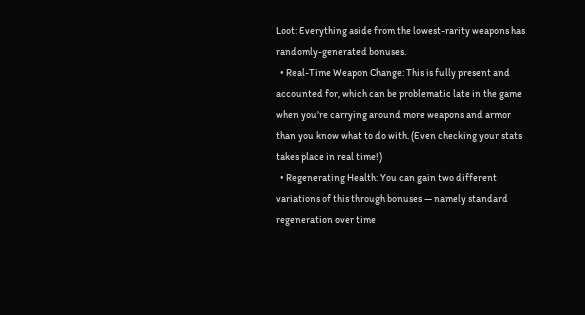Loot: Everything aside from the lowest-rarity weapons has randomly-generated bonuses.
  • Real-Time Weapon Change: This is fully present and accounted for, which can be problematic late in the game when you're carrying around more weapons and armor than you know what to do with. (Even checking your stats takes place in real time!)
  • Regenerating Health: You can gain two different variations of this through bonuses — namely standard regeneration over time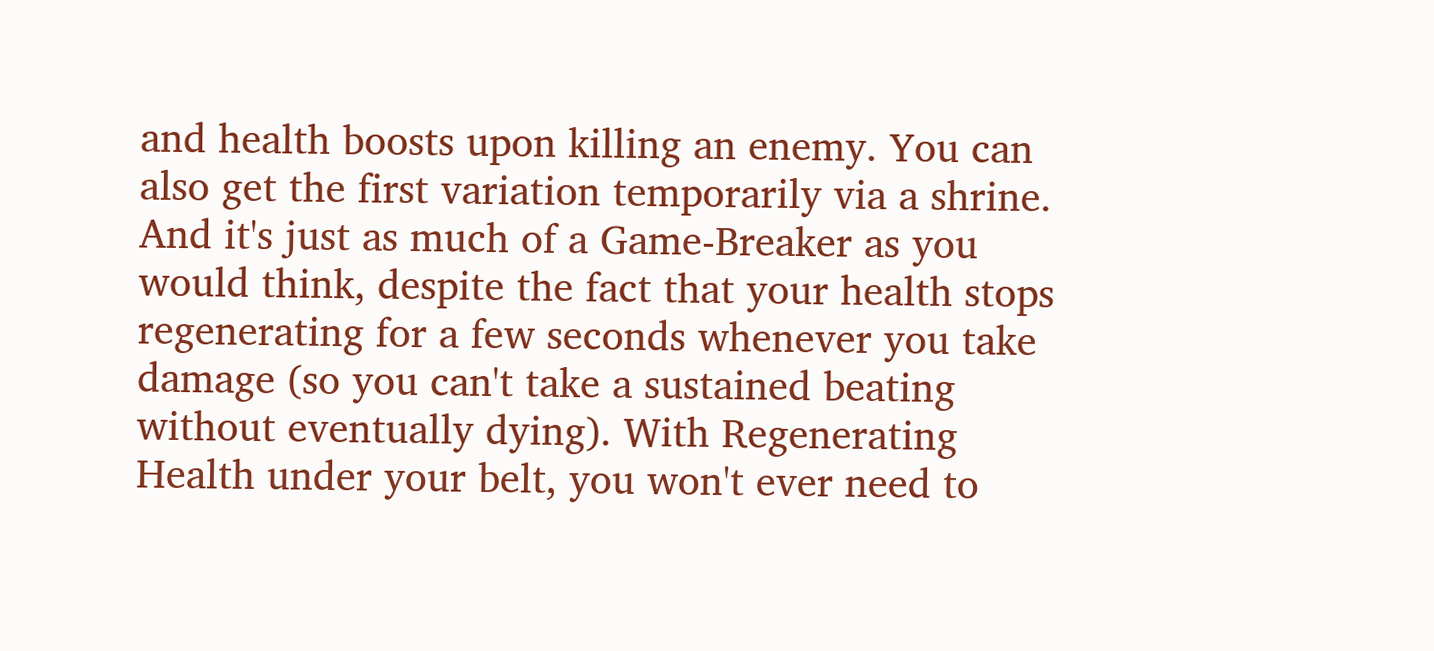and health boosts upon killing an enemy. You can also get the first variation temporarily via a shrine. And it's just as much of a Game-Breaker as you would think, despite the fact that your health stops regenerating for a few seconds whenever you take damage (so you can't take a sustained beating without eventually dying). With Regenerating Health under your belt, you won't ever need to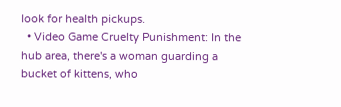look for health pickups.
  • Video Game Cruelty Punishment: In the hub area, there's a woman guarding a bucket of kittens, who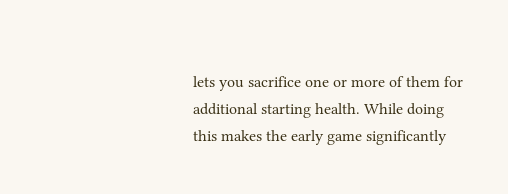lets you sacrifice one or more of them for additional starting health. While doing this makes the early game significantly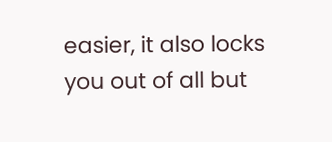easier, it also locks you out of all but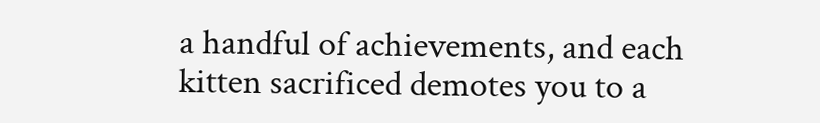a handful of achievements, and each kitten sacrificed demotes you to a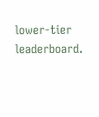lower-tier leaderboard.